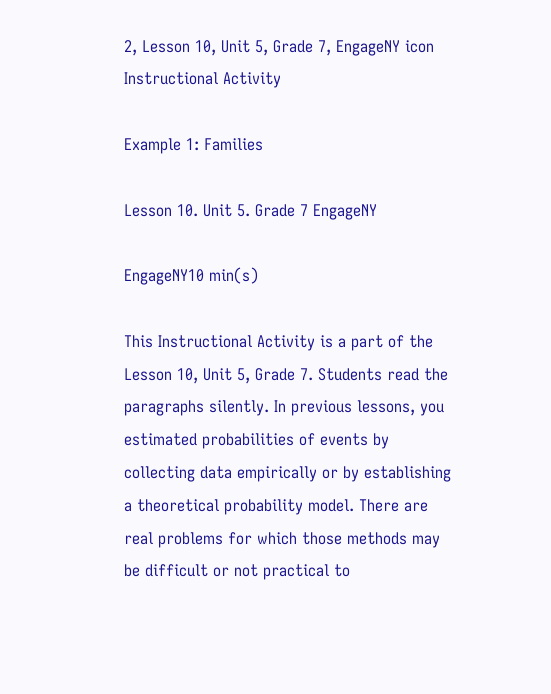2, Lesson 10, Unit 5, Grade 7, EngageNY icon
Instructional Activity

Example 1: Families

Lesson 10. Unit 5. Grade 7 EngageNY

EngageNY10 min(s)

This Instructional Activity is a part of the Lesson 10, Unit 5, Grade 7. Students read the paragraphs silently. In previous lessons, you estimated probabilities of events by collecting data empirically or by establishing a theoretical probability model. There are real problems for which those methods may be difficult or not practical to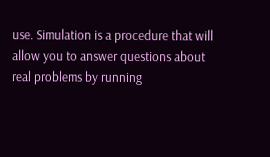use. Simulation is a procedure that will allow you to answer questions about real problems by running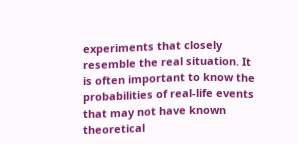experiments that closely resemble the real situation. It is often important to know the probabilities of real-life events that may not have known theoretical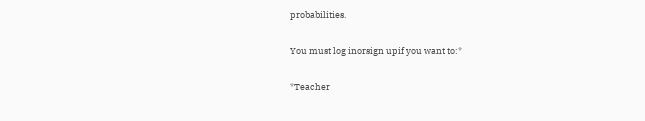probabilities.

You must log inorsign upif you want to:*

*Teacher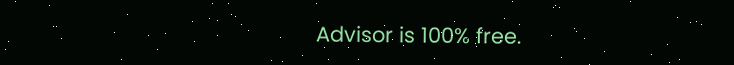Advisor is 100% free.